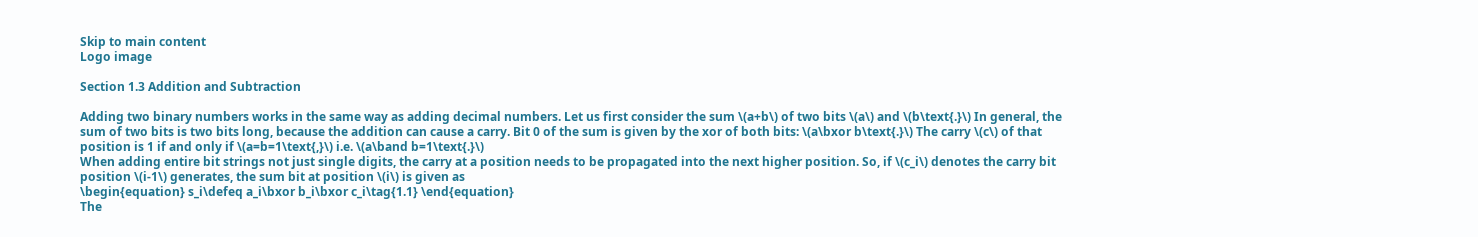Skip to main content
Logo image

Section 1.3 Addition and Subtraction

Adding two binary numbers works in the same way as adding decimal numbers. Let us first consider the sum \(a+b\) of two bits \(a\) and \(b\text{.}\) In general, the sum of two bits is two bits long, because the addition can cause a carry. Bit 0 of the sum is given by the xor of both bits: \(a\bxor b\text{.}\) The carry \(c\) of that position is 1 if and only if \(a=b=1\text{,}\) i.e. \(a\band b=1\text{.}\)
When adding entire bit strings not just single digits, the carry at a position needs to be propagated into the next higher position. So, if \(c_i\) denotes the carry bit position \(i-1\) generates, the sum bit at position \(i\) is given as
\begin{equation} s_i\defeq a_i\bxor b_i\bxor c_i\tag{1.1} \end{equation}
The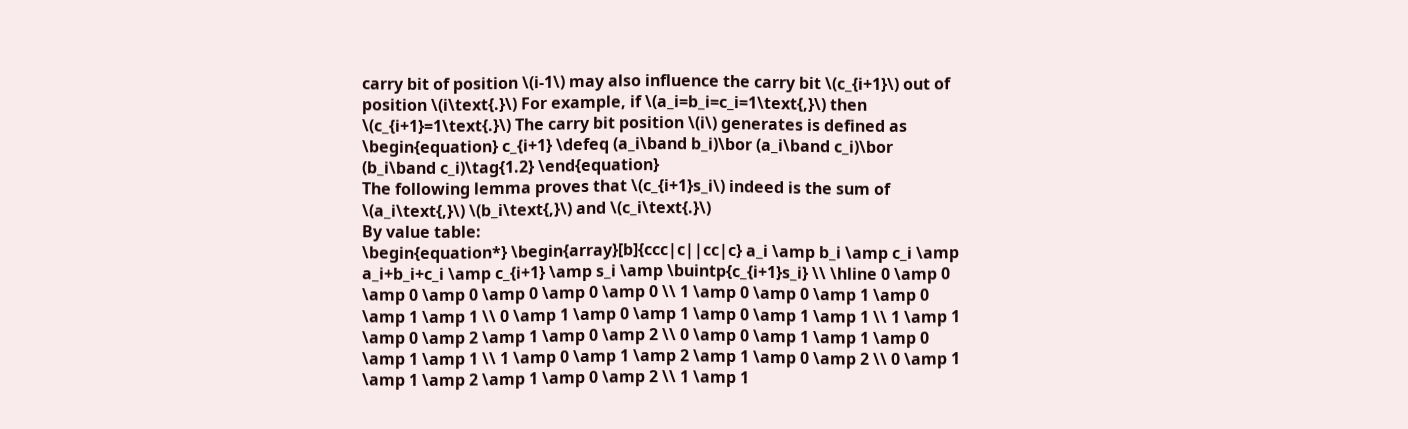carry bit of position \(i-1\) may also influence the carry bit \(c_{i+1}\) out of position \(i\text{.}\) For example, if \(a_i=b_i=c_i=1\text{,}\) then \(c_{i+1}=1\text{.}\) The carry bit position \(i\) generates is defined as
\begin{equation} c_{i+1} \defeq (a_i\band b_i)\bor (a_i\band c_i)\bor (b_i\band c_i)\tag{1.2} \end{equation}
The following lemma proves that \(c_{i+1}s_i\) indeed is the sum of \(a_i\text{,}\) \(b_i\text{,}\) and \(c_i\text{.}\)
By value table:
\begin{equation*} \begin{array}[b]{ccc|c||cc|c} a_i \amp b_i \amp c_i \amp a_i+b_i+c_i \amp c_{i+1} \amp s_i \amp \buintp{c_{i+1}s_i} \\ \hline 0 \amp 0 \amp 0 \amp 0 \amp 0 \amp 0 \amp 0 \\ 1 \amp 0 \amp 0 \amp 1 \amp 0 \amp 1 \amp 1 \\ 0 \amp 1 \amp 0 \amp 1 \amp 0 \amp 1 \amp 1 \\ 1 \amp 1 \amp 0 \amp 2 \amp 1 \amp 0 \amp 2 \\ 0 \amp 0 \amp 1 \amp 1 \amp 0 \amp 1 \amp 1 \\ 1 \amp 0 \amp 1 \amp 2 \amp 1 \amp 0 \amp 2 \\ 0 \amp 1 \amp 1 \amp 2 \amp 1 \amp 0 \amp 2 \\ 1 \amp 1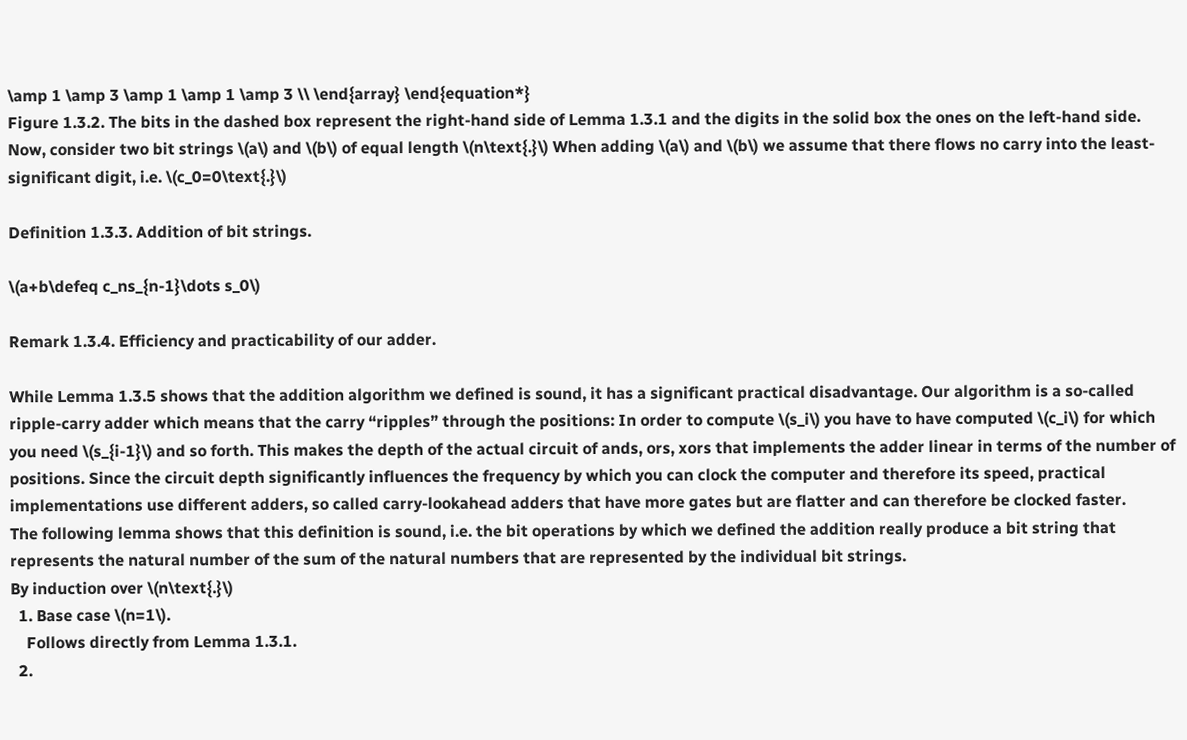\amp 1 \amp 3 \amp 1 \amp 1 \amp 3 \\ \end{array} \end{equation*}
Figure 1.3.2. The bits in the dashed box represent the right-hand side of Lemma 1.3.1 and the digits in the solid box the ones on the left-hand side.
Now, consider two bit strings \(a\) and \(b\) of equal length \(n\text{.}\) When adding \(a\) and \(b\) we assume that there flows no carry into the least-significant digit, i.e. \(c_0=0\text{.}\)

Definition 1.3.3. Addition of bit strings.

\(a+b\defeq c_ns_{n-1}\dots s_0\)

Remark 1.3.4. Efficiency and practicability of our adder.

While Lemma 1.3.5 shows that the addition algorithm we defined is sound, it has a significant practical disadvantage. Our algorithm is a so-called ripple-carry adder which means that the carry “ripples” through the positions: In order to compute \(s_i\) you have to have computed \(c_i\) for which you need \(s_{i-1}\) and so forth. This makes the depth of the actual circuit of ands, ors, xors that implements the adder linear in terms of the number of positions. Since the circuit depth significantly influences the frequency by which you can clock the computer and therefore its speed, practical implementations use different adders, so called carry-lookahead adders that have more gates but are flatter and can therefore be clocked faster.
The following lemma shows that this definition is sound, i.e. the bit operations by which we defined the addition really produce a bit string that represents the natural number of the sum of the natural numbers that are represented by the individual bit strings.
By induction over \(n\text{.}\)
  1. Base case \(n=1\).
    Follows directly from Lemma 1.3.1.
  2.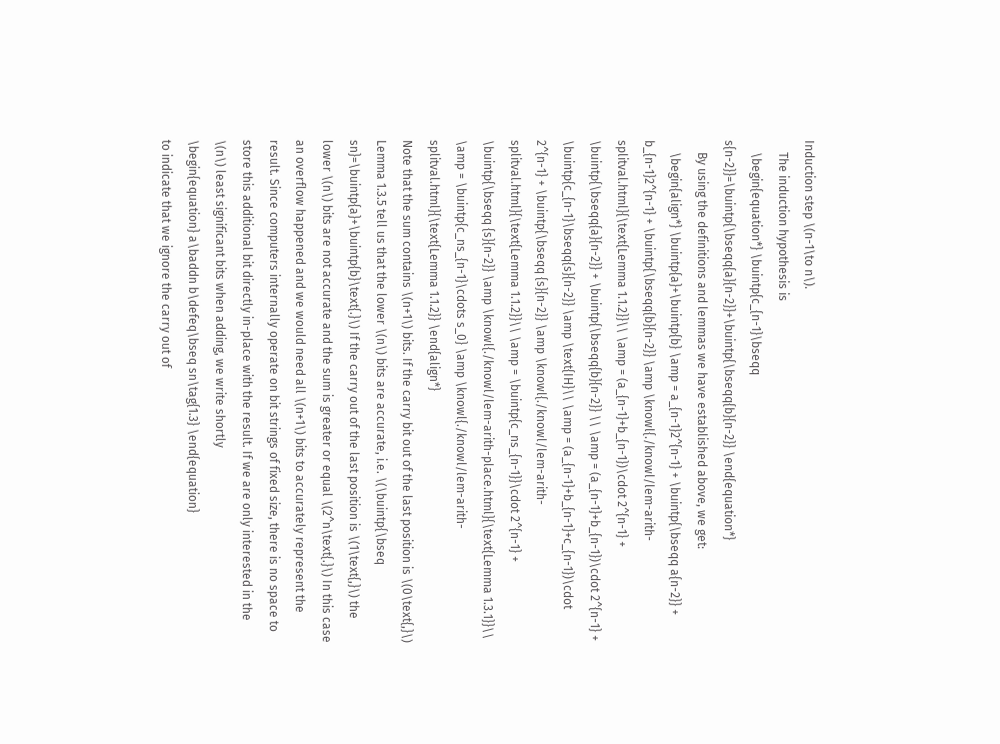Induction step \(n-1\to n\).
    The induction hypothesis is
    \begin{equation*} \buintp{c_{n-1}\bseqq s{n-2}}=\buintp{\bseqq{a}{n-2}}+\buintp{\bseqq{b}{n-2}} \end{equation*}
    By using the definitions and lemmas we have established above, we get:
    \begin{align*} \buintp{a}+\buintp{b} \amp = a_{n-1}2^{n-1} + \buintp{\bseqq a{n-2}} + b_{n-1}2^{n-1} + \buintp{\bseqq{b}{n-2}} \amp \knowl{./knowl/lem-arith-splitval.html}{\text{Lemma 1.1.2}}\\ \amp = (a_{n-1}+b_{n-1})\cdot 2^{n-1} + \buintp{\bseqq{a}{n-2}} + \buintp{\bseqq{b}{n-2}} \\ \amp = (a_{n-1}+b_{n-1})\cdot 2^{n-1} + \buintp{c_{n-1}\bseqq{s}{n-2}} \amp \text{IH}\\ \amp = (a_{n-1}+b_{n-1}+c_{n-1})\cdot 2^{n-1} + \buintp{\bseqq {s}{n-2}} \amp \knowl{./knowl/lem-arith-splitval.html}{\text{Lemma 1.1.2}}\\ \amp = \buintp{c_ns_{n-1}}\cdot 2^{n-1} + \buintp{\bseqq {s}{n-2}} \amp \knowl{./knowl/lem-arith-place.html}{\text{Lemma 1.3.1}}\\ \amp = \buintp{c_ns_{n-1}\cdots s_0} \amp \knowl{./knowl/lem-arith-splitval.html}{\text{Lemma 1.1.2}} \end{align*}
Note that the sum contains \(n+1\) bits. If the carry bit out of the last position is \(0\text{,}\) Lemma 1.3.5 tell us that the lower \(n\) bits are accurate, i.e. \(\buintp{\bseq sn}=\buintp{a}+\buintp{b}\text{.}\) If the carry out of the last position is \(1\text{,}\) the lower \(n\) bits are not accurate and the sum is greater or equal \(2^n\text{.}\) In this case an overflow happened and we would need all \(n+1\) bits to accurately represent the result. Since computers internally operate on bit strings of fixed size, there is no space to store this additional bit directly in-place with the result. If we are only interested in the \(n\) least significant bits when adding, we write shortly
\begin{equation} a\baddn b\defeq\bseq sn\tag{1.3} \end{equation}
to indicate that we ignore the carry out of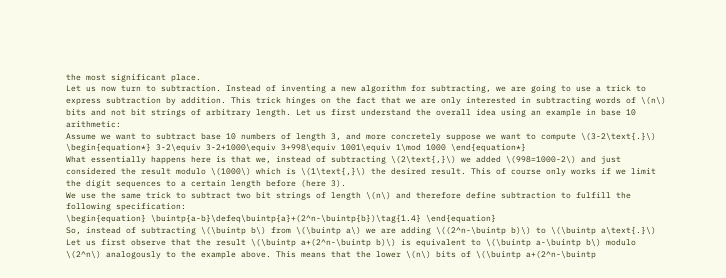the most significant place.
Let us now turn to subtraction. Instead of inventing a new algorithm for subtracting, we are going to use a trick to express subtraction by addition. This trick hinges on the fact that we are only interested in subtracting words of \(n\) bits and not bit strings of arbitrary length. Let us first understand the overall idea using an example in base 10 arithmetic:
Assume we want to subtract base 10 numbers of length 3, and more concretely suppose we want to compute \(3-2\text{.}\)
\begin{equation*} 3-2\equiv 3-2+1000\equiv 3+998\equiv 1001\equiv 1\mod 1000 \end{equation*}
What essentially happens here is that we, instead of subtracting \(2\text{,}\) we added \(998=1000-2\) and just considered the result modulo \(1000\) which is \(1\text{,}\) the desired result. This of course only works if we limit the digit sequences to a certain length before (here 3).
We use the same trick to subtract two bit strings of length \(n\) and therefore define subtraction to fulfill the following specification:
\begin{equation} \buintp{a-b}\defeq\buintp{a}+(2^n-\buintp{b})\tag{1.4} \end{equation}
So, instead of subtracting \(\buintp b\) from \(\buintp a\) we are adding \((2^n-\buintp b)\) to \(\buintp a\text{.}\) Let us first observe that the result \(\buintp a+(2^n-\buintp b)\) is equivalent to \(\buintp a-\buintp b\) modulo \(2^n\) analogously to the example above. This means that the lower \(n\) bits of \(\buintp a+(2^n-\buintp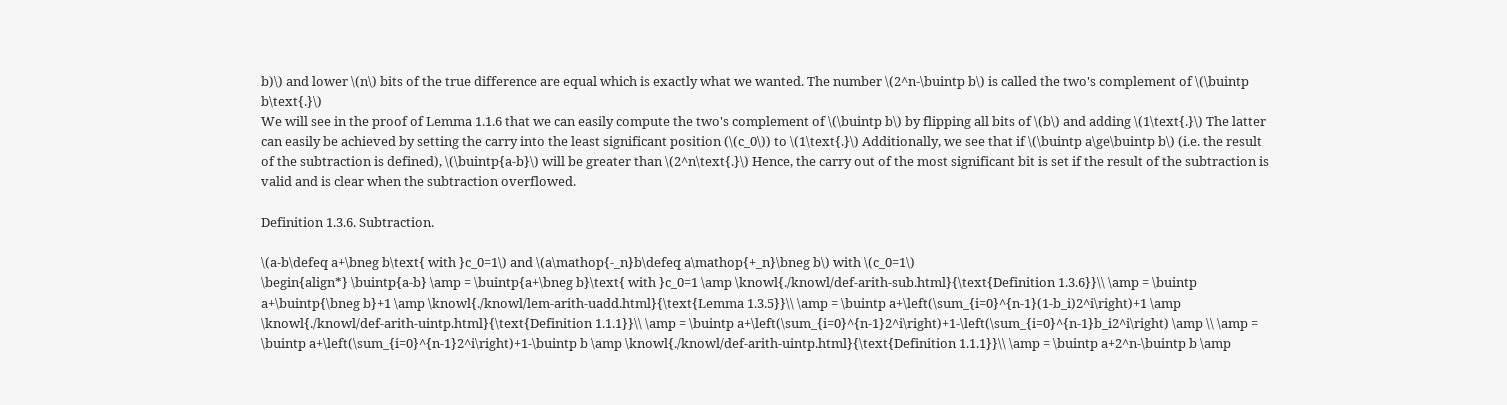b)\) and lower \(n\) bits of the true difference are equal which is exactly what we wanted. The number \(2^n-\buintp b\) is called the two's complement of \(\buintp b\text{.}\)
We will see in the proof of Lemma 1.1.6 that we can easily compute the two's complement of \(\buintp b\) by flipping all bits of \(b\) and adding \(1\text{.}\) The latter can easily be achieved by setting the carry into the least significant position (\(c_0\)) to \(1\text{.}\) Additionally, we see that if \(\buintp a\ge\buintp b\) (i.e. the result of the subtraction is defined), \(\buintp{a-b}\) will be greater than \(2^n\text{.}\) Hence, the carry out of the most significant bit is set if the result of the subtraction is valid and is clear when the subtraction overflowed.

Definition 1.3.6. Subtraction.

\(a-b\defeq a+\bneg b\text{ with }c_0=1\) and \(a\mathop{-_n}b\defeq a\mathop{+_n}\bneg b\) with \(c_0=1\)
\begin{align*} \buintp{a-b} \amp = \buintp{a+\bneg b}\text{ with }c_0=1 \amp \knowl{./knowl/def-arith-sub.html}{\text{Definition 1.3.6}}\\ \amp = \buintp a+\buintp{\bneg b}+1 \amp \knowl{./knowl/lem-arith-uadd.html}{\text{Lemma 1.3.5}}\\ \amp = \buintp a+\left(\sum_{i=0}^{n-1}(1-b_i)2^i\right)+1 \amp \knowl{./knowl/def-arith-uintp.html}{\text{Definition 1.1.1}}\\ \amp = \buintp a+\left(\sum_{i=0}^{n-1}2^i\right)+1-\left(\sum_{i=0}^{n-1}b_i2^i\right) \amp \\ \amp = \buintp a+\left(\sum_{i=0}^{n-1}2^i\right)+1-\buintp b \amp \knowl{./knowl/def-arith-uintp.html}{\text{Definition 1.1.1}}\\ \amp = \buintp a+2^n-\buintp b \amp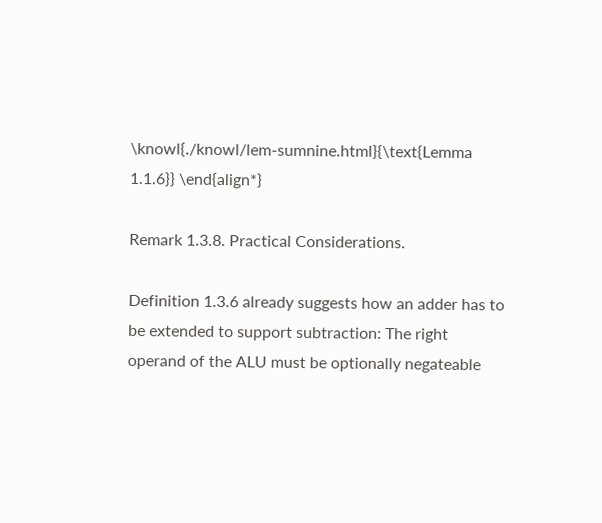\knowl{./knowl/lem-sumnine.html}{\text{Lemma 1.1.6}} \end{align*}

Remark 1.3.8. Practical Considerations.

Definition 1.3.6 already suggests how an adder has to be extended to support subtraction: The right operand of the ALU must be optionally negateable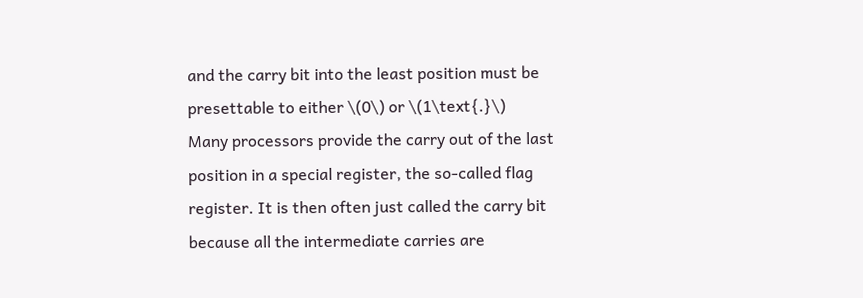and the carry bit into the least position must be presettable to either \(0\) or \(1\text{.}\)
Many processors provide the carry out of the last position in a special register, the so-called flag register. It is then often just called the carry bit because all the intermediate carries are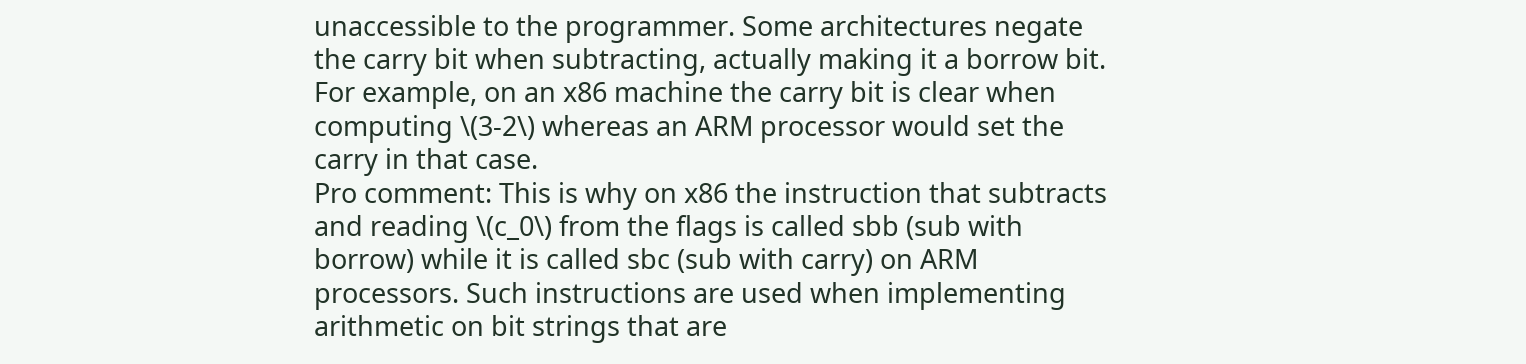unaccessible to the programmer. Some architectures negate the carry bit when subtracting, actually making it a borrow bit. For example, on an x86 machine the carry bit is clear when computing \(3-2\) whereas an ARM processor would set the carry in that case.
Pro comment: This is why on x86 the instruction that subtracts and reading \(c_0\) from the flags is called sbb (sub with borrow) while it is called sbc (sub with carry) on ARM processors. Such instructions are used when implementing arithmetic on bit strings that are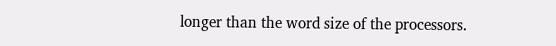longer than the word size of the processors.